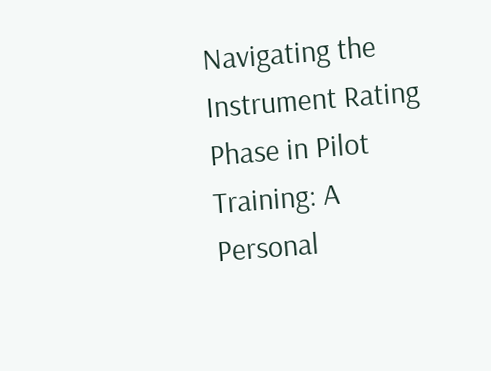Navigating the Instrument Rating Phase in Pilot Training: A Personal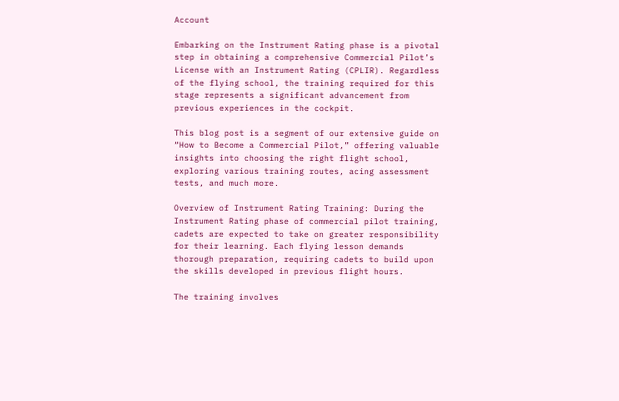Account

Embarking on the Instrument Rating phase is a pivotal step in obtaining a comprehensive Commercial Pilot’s License with an Instrument Rating (CPLIR). Regardless of the flying school, the training required for this stage represents a significant advancement from previous experiences in the cockpit.

This blog post is a segment of our extensive guide on “How to Become a Commercial Pilot,” offering valuable insights into choosing the right flight school, exploring various training routes, acing assessment tests, and much more.

Overview of Instrument Rating Training: During the Instrument Rating phase of commercial pilot training, cadets are expected to take on greater responsibility for their learning. Each flying lesson demands thorough preparation, requiring cadets to build upon the skills developed in previous flight hours.

The training involves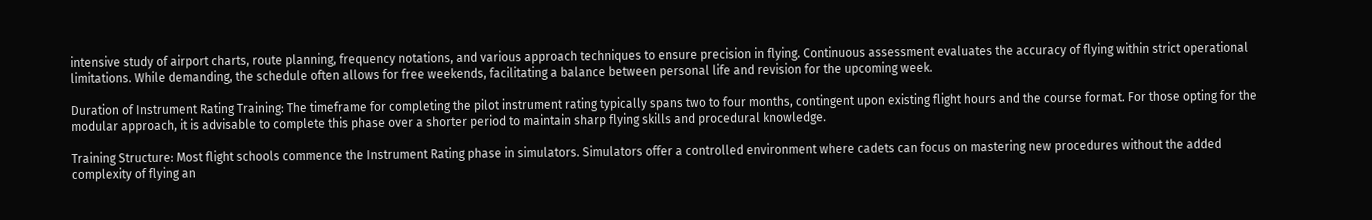intensive study of airport charts, route planning, frequency notations, and various approach techniques to ensure precision in flying. Continuous assessment evaluates the accuracy of flying within strict operational limitations. While demanding, the schedule often allows for free weekends, facilitating a balance between personal life and revision for the upcoming week.

Duration of Instrument Rating Training: The timeframe for completing the pilot instrument rating typically spans two to four months, contingent upon existing flight hours and the course format. For those opting for the modular approach, it is advisable to complete this phase over a shorter period to maintain sharp flying skills and procedural knowledge.

Training Structure: Most flight schools commence the Instrument Rating phase in simulators. Simulators offer a controlled environment where cadets can focus on mastering new procedures without the added complexity of flying an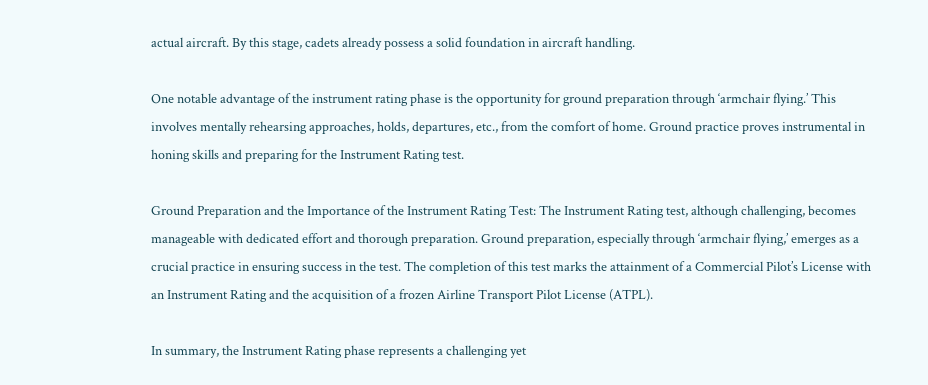actual aircraft. By this stage, cadets already possess a solid foundation in aircraft handling.

One notable advantage of the instrument rating phase is the opportunity for ground preparation through ‘armchair flying.’ This involves mentally rehearsing approaches, holds, departures, etc., from the comfort of home. Ground practice proves instrumental in honing skills and preparing for the Instrument Rating test.

Ground Preparation and the Importance of the Instrument Rating Test: The Instrument Rating test, although challenging, becomes manageable with dedicated effort and thorough preparation. Ground preparation, especially through ‘armchair flying,’ emerges as a crucial practice in ensuring success in the test. The completion of this test marks the attainment of a Commercial Pilot’s License with an Instrument Rating and the acquisition of a frozen Airline Transport Pilot License (ATPL).

In summary, the Instrument Rating phase represents a challenging yet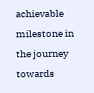achievable milestone in the journey towards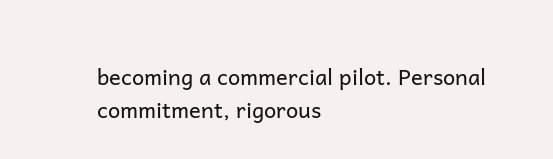becoming a commercial pilot. Personal commitment, rigorous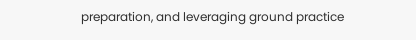preparation, and leveraging ground practice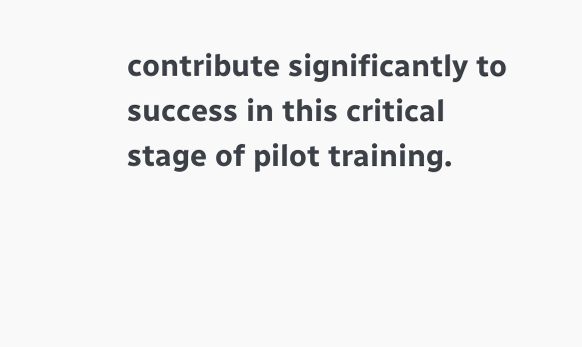contribute significantly to success in this critical stage of pilot training.